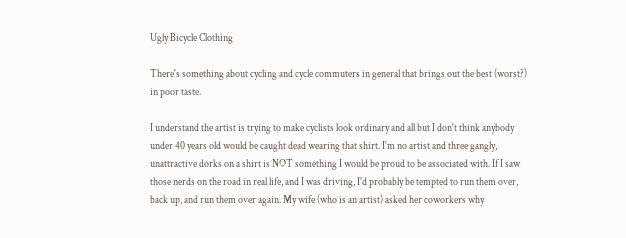Ugly Bicycle Clothing

There's something about cycling and cycle commuters in general that brings out the best (worst?) in poor taste.

I understand the artist is trying to make cyclists look ordinary and all but I don't think anybody under 40 years old would be caught dead wearing that shirt. I'm no artist and three gangly, unattractive dorks on a shirt is NOT something I would be proud to be associated with. If I saw those nerds on the road in real life, and I was driving, I'd probably be tempted to run them over, back up, and run them over again. My wife (who is an artist) asked her coworkers why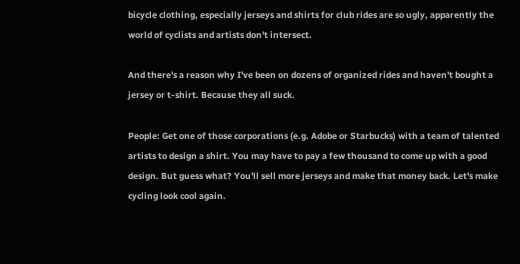bicycle clothing, especially jerseys and shirts for club rides are so ugly, apparently the world of cyclists and artists don't intersect.

And there's a reason why I've been on dozens of organized rides and haven't bought a jersey or t-shirt. Because they all suck.

People: Get one of those corporations (e.g. Adobe or Starbucks) with a team of talented artists to design a shirt. You may have to pay a few thousand to come up with a good design. But guess what? You'll sell more jerseys and make that money back. Let's make cycling look cool again.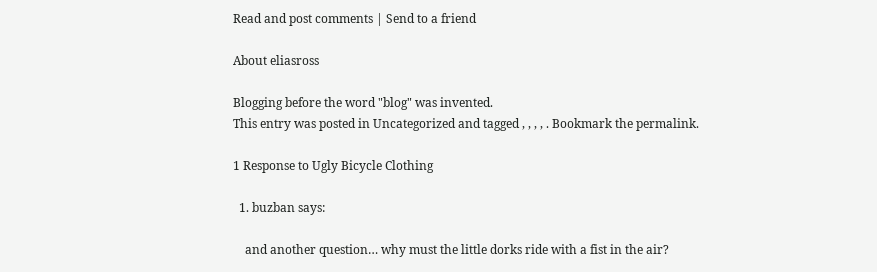Read and post comments | Send to a friend

About eliasross

Blogging before the word "blog" was invented.
This entry was posted in Uncategorized and tagged , , , , . Bookmark the permalink.

1 Response to Ugly Bicycle Clothing

  1. buzban says:

    and another question… why must the little dorks ride with a fist in the air?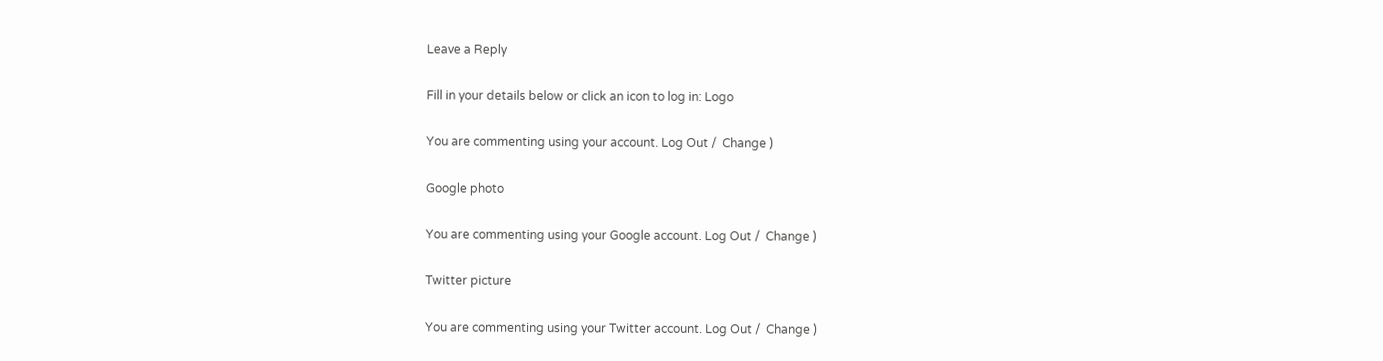Leave a Reply

Fill in your details below or click an icon to log in: Logo

You are commenting using your account. Log Out /  Change )

Google photo

You are commenting using your Google account. Log Out /  Change )

Twitter picture

You are commenting using your Twitter account. Log Out /  Change )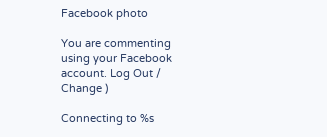Facebook photo

You are commenting using your Facebook account. Log Out /  Change )

Connecting to %s